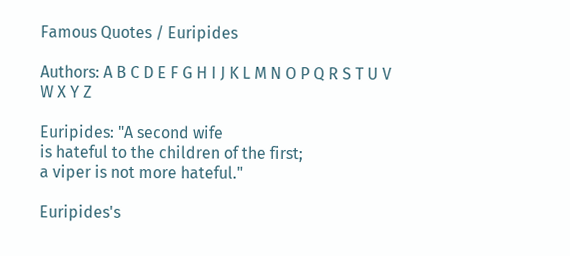Famous Quotes / Euripides

Authors: A B C D E F G H I J K L M N O P Q R S T U V W X Y Z

Euripides: "A second wife
is hateful to the children of the first;
a viper is not more hateful."

Euripides's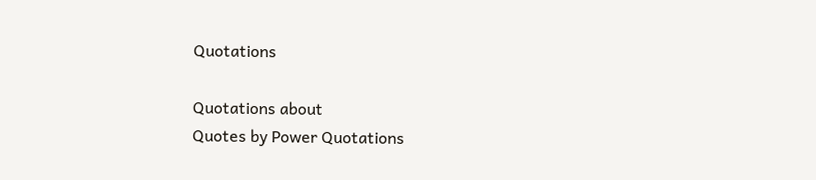Quotations

Quotations about
Quotes by Power Quotations